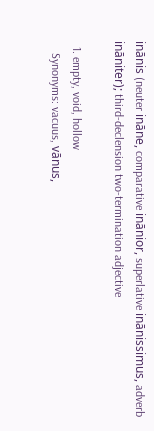inānis (neuter ināne, comparative inānior, superlative inānissimus, adverb ināniter); third-declension two-termination adjective

  1. empty, void, hollow
    Synonyms: vacuus, vānus,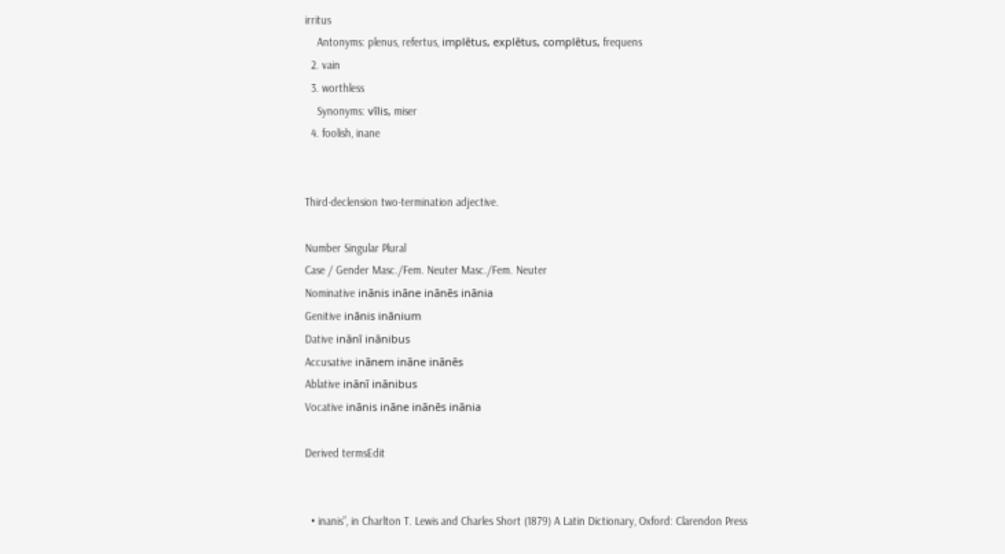irritus
    Antonyms: plenus, refertus, implētus, explētus, complētus, frequens
  2. vain
  3. worthless
    Synonyms: vīlis, miser
  4. foolish, inane


Third-declension two-termination adjective.

Number Singular Plural
Case / Gender Masc./Fem. Neuter Masc./Fem. Neuter
Nominative inānis ināne inānēs inānia
Genitive inānis inānium
Dative inānī inānibus
Accusative inānem ināne inānēs
Ablative inānī inānibus
Vocative inānis ināne inānēs inānia

Derived termsEdit


  • inanis”, in Charlton T. Lewis and Charles Short (1879) A Latin Dictionary, Oxford: Clarendon Press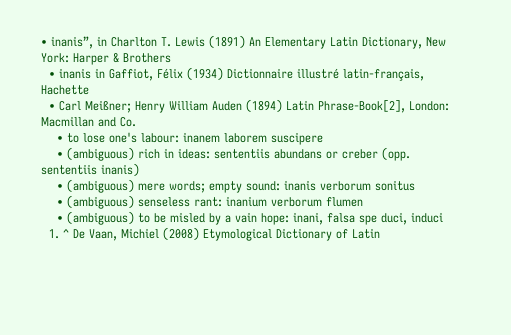• inanis”, in Charlton T. Lewis (1891) An Elementary Latin Dictionary, New York: Harper & Brothers
  • inanis in Gaffiot, Félix (1934) Dictionnaire illustré latin-français, Hachette
  • Carl Meißner; Henry William Auden (1894) Latin Phrase-Book[2], London: Macmillan and Co.
    • to lose one's labour: inanem laborem suscipere
    • (ambiguous) rich in ideas: sententiis abundans or creber (opp. sententiis inanis)
    • (ambiguous) mere words; empty sound: inanis verborum sonitus
    • (ambiguous) senseless rant: inanium verborum flumen
    • (ambiguous) to be misled by a vain hope: inani, falsa spe duci, induci
  1. ^ De Vaan, Michiel (2008) Etymological Dictionary of Latin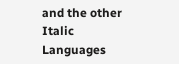and the other Italic Languages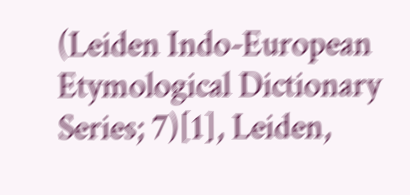(Leiden Indo-European Etymological Dictionary Series; 7)[1], Leiden,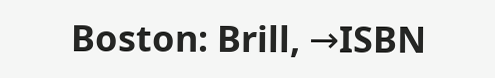Boston: Brill, →ISBN